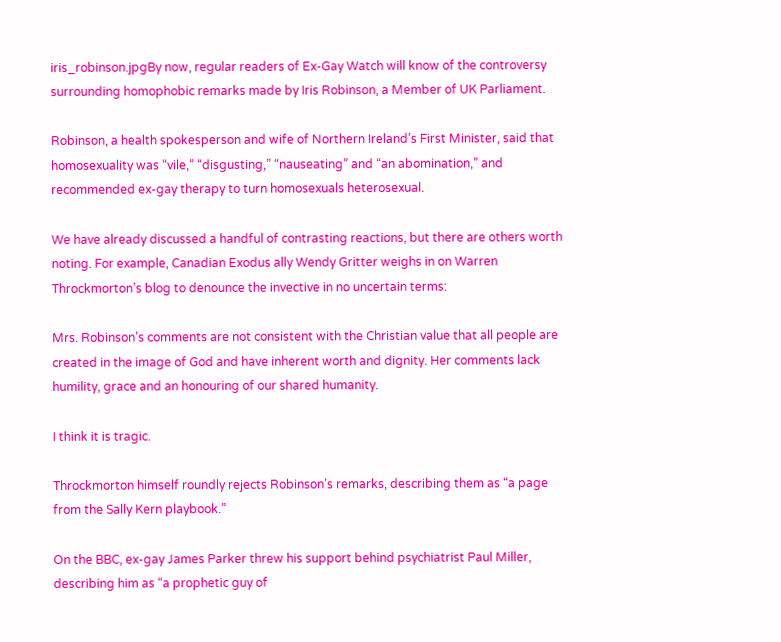iris_robinson.jpgBy now, regular readers of Ex-Gay Watch will know of the controversy surrounding homophobic remarks made by Iris Robinson, a Member of UK Parliament.

Robinson, a health spokesperson and wife of Northern Ireland’s First Minister, said that homosexuality was “vile,” “disgusting,” “nauseating” and “an abomination,” and recommended ex-gay therapy to turn homosexuals heterosexual.

We have already discussed a handful of contrasting reactions, but there are others worth noting. For example, Canadian Exodus ally Wendy Gritter weighs in on Warren Throckmorton’s blog to denounce the invective in no uncertain terms:

Mrs. Robinson’s comments are not consistent with the Christian value that all people are created in the image of God and have inherent worth and dignity. Her comments lack humility, grace and an honouring of our shared humanity.

I think it is tragic.

Throckmorton himself roundly rejects Robinson’s remarks, describing them as “a page from the Sally Kern playbook.”

On the BBC, ex-gay James Parker threw his support behind psychiatrist Paul Miller, describing him as “a prophetic guy of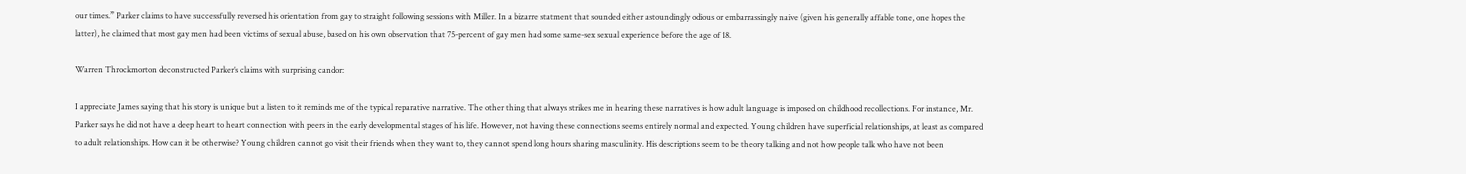our times.” Parker claims to have successfully reversed his orientation from gay to straight following sessions with Miller. In a bizarre statment that sounded either astoundingly odious or embarrassingly naive (given his generally affable tone, one hopes the latter), he claimed that most gay men had been victims of sexual abuse, based on his own observation that 75-percent of gay men had some same-sex sexual experience before the age of 18.

Warren Throckmorton deconstructed Parker’s claims with surprising candor:

I appreciate James saying that his story is unique but a listen to it reminds me of the typical reparative narrative. The other thing that always strikes me in hearing these narratives is how adult language is imposed on childhood recollections. For instance, Mr. Parker says he did not have a deep heart to heart connection with peers in the early developmental stages of his life. However, not having these connections seems entirely normal and expected. Young children have superficial relationships, at least as compared to adult relationships. How can it be otherwise? Young children cannot go visit their friends when they want to, they cannot spend long hours sharing masculinity. His descriptions seem to be theory talking and not how people talk who have not been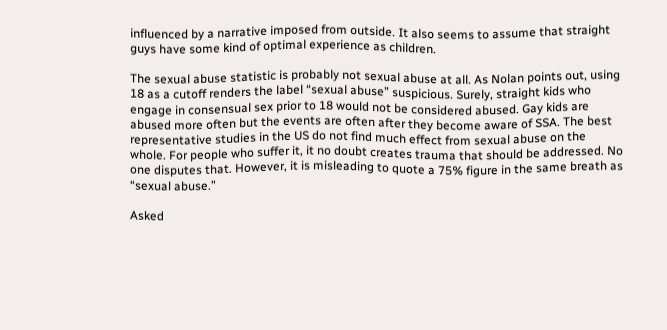influenced by a narrative imposed from outside. It also seems to assume that straight guys have some kind of optimal experience as children.

The sexual abuse statistic is probably not sexual abuse at all. As Nolan points out, using 18 as a cutoff renders the label “sexual abuse” suspicious. Surely, straight kids who engage in consensual sex prior to 18 would not be considered abused. Gay kids are abused more often but the events are often after they become aware of SSA. The best representative studies in the US do not find much effect from sexual abuse on the whole. For people who suffer it, it no doubt creates trauma that should be addressed. No one disputes that. However, it is misleading to quote a 75% figure in the same breath as “sexual abuse.”

Asked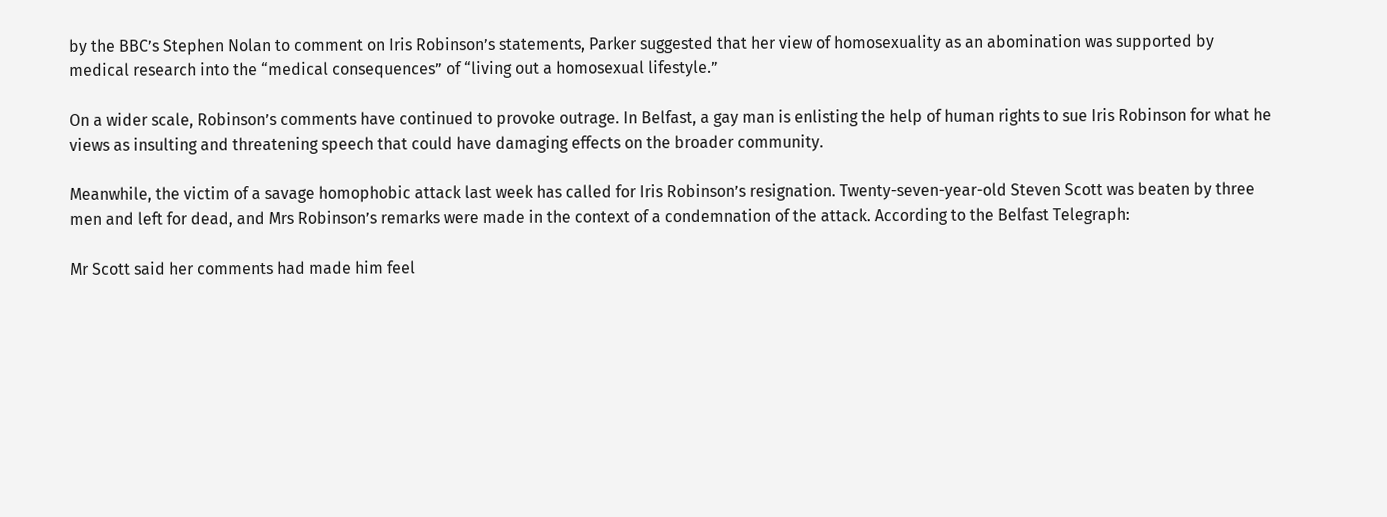by the BBC’s Stephen Nolan to comment on Iris Robinson’s statements, Parker suggested that her view of homosexuality as an abomination was supported by medical research into the “medical consequences” of “living out a homosexual lifestyle.”

On a wider scale, Robinson’s comments have continued to provoke outrage. In Belfast, a gay man is enlisting the help of human rights to sue Iris Robinson for what he views as insulting and threatening speech that could have damaging effects on the broader community.

Meanwhile, the victim of a savage homophobic attack last week has called for Iris Robinson’s resignation. Twenty-seven-year-old Steven Scott was beaten by three men and left for dead, and Mrs Robinson’s remarks were made in the context of a condemnation of the attack. According to the Belfast Telegraph:

Mr Scott said her comments had made him feel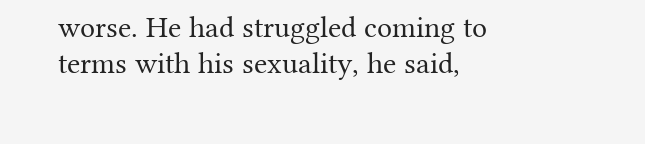worse. He had struggled coming to terms with his sexuality, he said,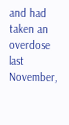and had taken an overdose last November,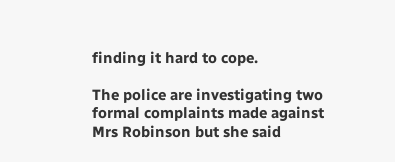finding it hard to cope.

The police are investigating two formal complaints made against Mrs Robinson but she said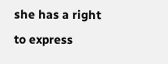she has a right to express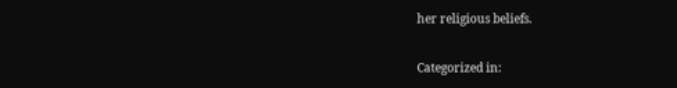her religious beliefs.

Categorized in: